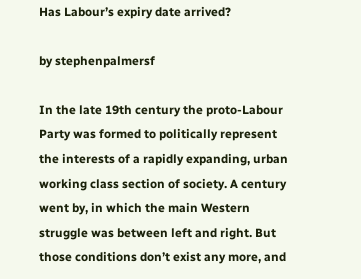Has Labour’s expiry date arrived?

by stephenpalmersf

In the late 19th century the proto-Labour Party was formed to politically represent the interests of a rapidly expanding, urban working class section of society. A century went by, in which the main Western struggle was between left and right. But those conditions don’t exist any more, and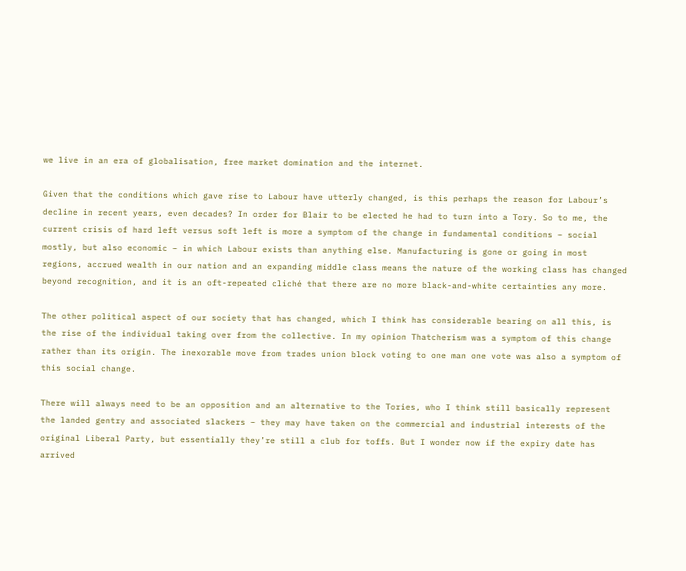we live in an era of globalisation, free market domination and the internet.

Given that the conditions which gave rise to Labour have utterly changed, is this perhaps the reason for Labour’s decline in recent years, even decades? In order for Blair to be elected he had to turn into a Tory. So to me, the current crisis of hard left versus soft left is more a symptom of the change in fundamental conditions – social mostly, but also economic – in which Labour exists than anything else. Manufacturing is gone or going in most regions, accrued wealth in our nation and an expanding middle class means the nature of the working class has changed beyond recognition, and it is an oft-repeated cliché that there are no more black-and-white certainties any more.

The other political aspect of our society that has changed, which I think has considerable bearing on all this, is the rise of the individual taking over from the collective. In my opinion Thatcherism was a symptom of this change rather than its origin. The inexorable move from trades union block voting to one man one vote was also a symptom of this social change.

There will always need to be an opposition and an alternative to the Tories, who I think still basically represent the landed gentry and associated slackers – they may have taken on the commercial and industrial interests of the original Liberal Party, but essentially they’re still a club for toffs. But I wonder now if the expiry date has arrived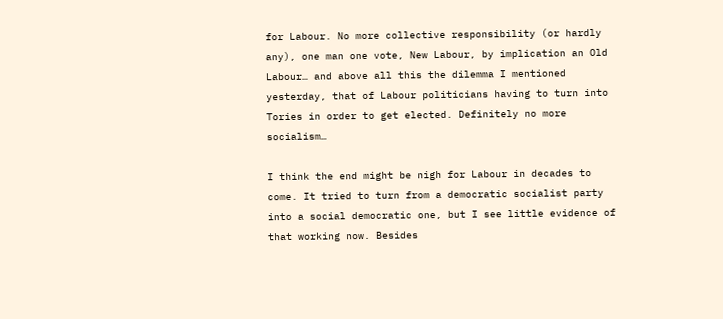for Labour. No more collective responsibility (or hardly any), one man one vote, New Labour, by implication an Old Labour… and above all this the dilemma I mentioned yesterday, that of Labour politicians having to turn into Tories in order to get elected. Definitely no more socialism…

I think the end might be nigh for Labour in decades to come. It tried to turn from a democratic socialist party into a social democratic one, but I see little evidence of that working now. Besides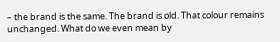– the brand is the same. The brand is old. That colour remains unchanged. What do we even mean by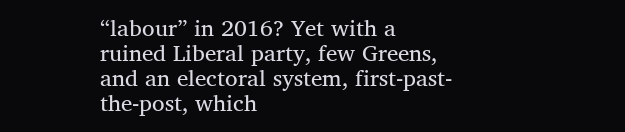“labour” in 2016? Yet with a ruined Liberal party, few Greens, and an electoral system, first-past-the-post, which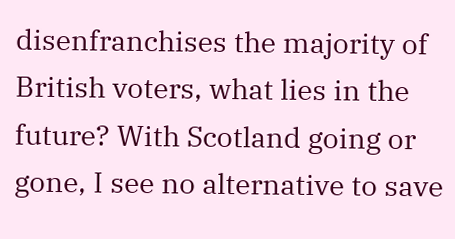disenfranchises the majority of British voters, what lies in the future? With Scotland going or gone, I see no alternative to save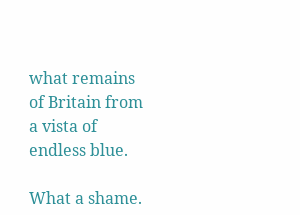what remains of Britain from a vista of endless blue.

What a shame.